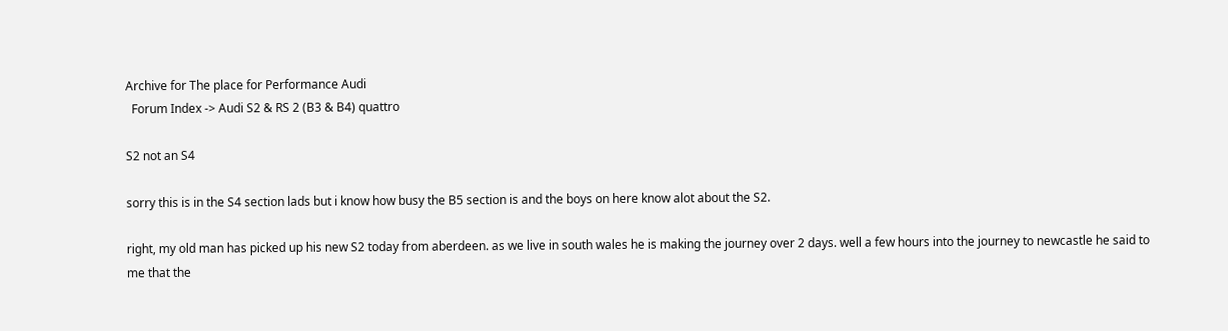Archive for The place for Performance Audi
  Forum Index -> Audi S2 & RS 2 (B3 & B4) quattro

S2 not an S4

sorry this is in the S4 section lads but i know how busy the B5 section is and the boys on here know alot about the S2.

right, my old man has picked up his new S2 today from aberdeen. as we live in south wales he is making the journey over 2 days. well a few hours into the journey to newcastle he said to me that the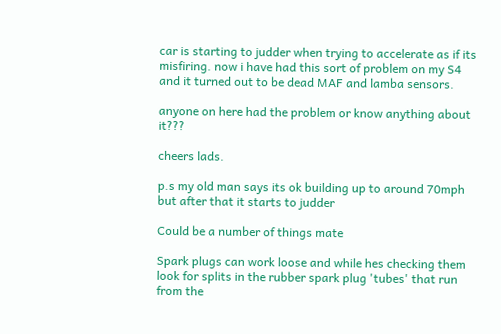car is starting to judder when trying to accelerate as if its misfiring. now i have had this sort of problem on my S4 and it turned out to be dead MAF and lamba sensors.

anyone on here had the problem or know anything about it???

cheers lads.

p.s my old man says its ok building up to around 70mph but after that it starts to judder

Could be a number of things mate

Spark plugs can work loose and while hes checking them look for splits in the rubber spark plug 'tubes' that run from the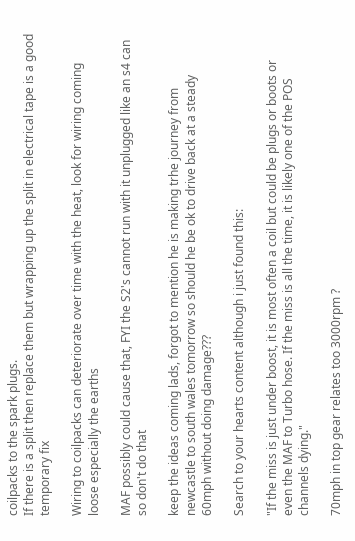coilpacks to the spark plugs.
If there is a split then replace them but wrapping up the split in electrical tape is a good temporary fix

Wiring to coilpacks can deteriorate over time with the heat, look for wiring coming loose especially the earths

MAF possibly could cause that, FYI the S2's cannot run with it unplugged like an s4 can so don't do that

keep the ideas coming lads, forgot to mention he is making trhe journey from newcastle to south wales tomorrow so should he be ok to drive back at a steady 60mph without doing damage???

Search to your hearts content although i just found this:

"If the miss is just under boost, it is most often a coil but could be plugs or boots or even the MAF to Turbo hose. If the miss is all the time, it is likely one of the POS channels dying."

70mph in top gear relates too 3000rpm ?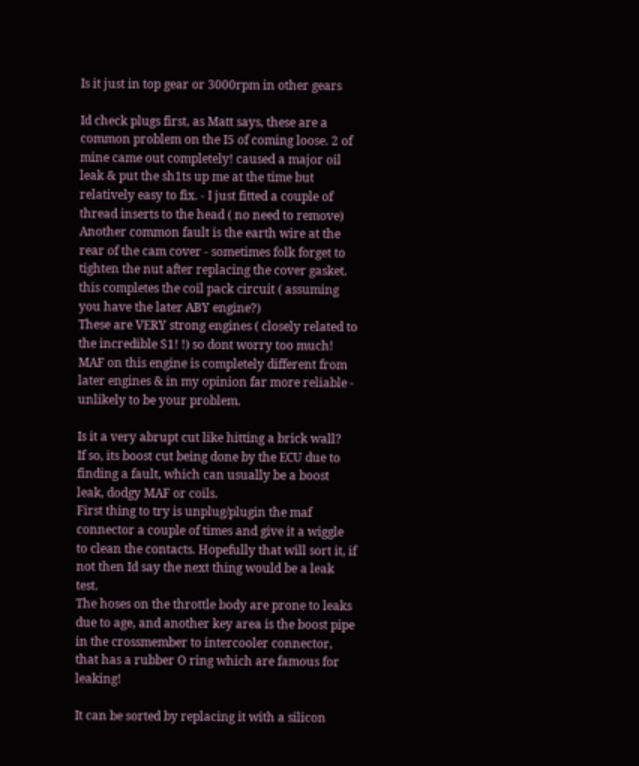Is it just in top gear or 3000rpm in other gears

Id check plugs first, as Matt says, these are a common problem on the I5 of coming loose. 2 of mine came out completely! caused a major oil leak & put the sh1ts up me at the time but relatively easy to fix. - I just fitted a couple of thread inserts to the head ( no need to remove)
Another common fault is the earth wire at the rear of the cam cover - sometimes folk forget to tighten the nut after replacing the cover gasket. this completes the coil pack circuit ( assuming you have the later ABY engine?)
These are VERY strong engines ( closely related to the incredible S1! !) so dont worry too much!
MAF on this engine is completely different from later engines & in my opinion far more reliable - unlikely to be your problem.

Is it a very abrupt cut like hitting a brick wall?
If so, its boost cut being done by the ECU due to finding a fault, which can usually be a boost leak, dodgy MAF or coils.
First thing to try is unplug/plugin the maf connector a couple of times and give it a wiggle to clean the contacts. Hopefully that will sort it, if not then Id say the next thing would be a leak test.
The hoses on the throttle body are prone to leaks due to age, and another key area is the boost pipe in the crossmember to intercooler connector, that has a rubber O ring which are famous for leaking!

It can be sorted by replacing it with a silicon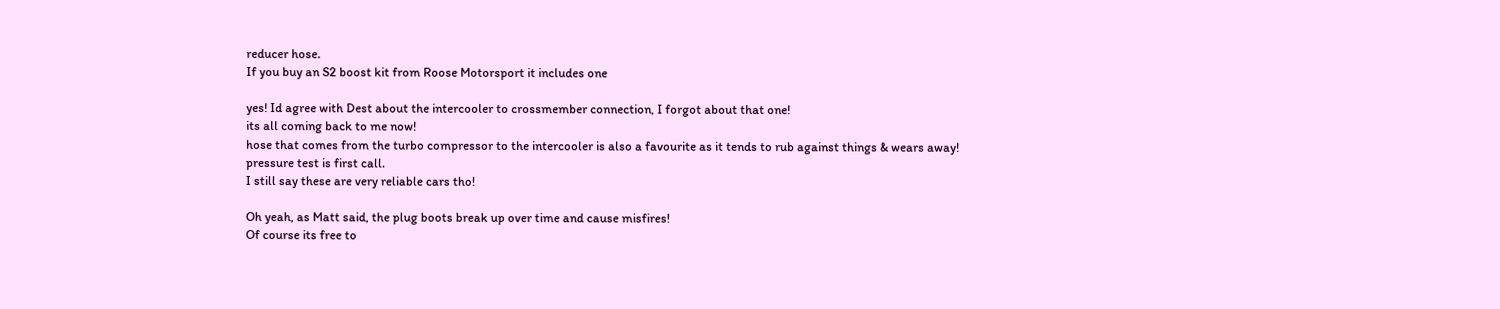reducer hose.
If you buy an S2 boost kit from Roose Motorsport it includes one

yes! Id agree with Dest about the intercooler to crossmember connection, I forgot about that one!
its all coming back to me now!
hose that comes from the turbo compressor to the intercooler is also a favourite as it tends to rub against things & wears away!
pressure test is first call.
I still say these are very reliable cars tho!

Oh yeah, as Matt said, the plug boots break up over time and cause misfires!
Of course its free to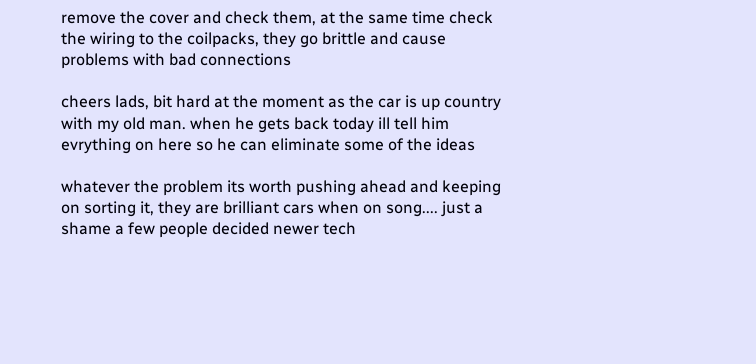remove the cover and check them, at the same time check the wiring to the coilpacks, they go brittle and cause problems with bad connections

cheers lads, bit hard at the moment as the car is up country with my old man. when he gets back today ill tell him evrything on here so he can eliminate some of the ideas

whatever the problem its worth pushing ahead and keeping on sorting it, they are brilliant cars when on song.... just a shame a few people decided newer tech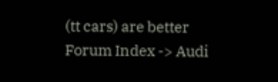(tt cars) are better Forum Index -> Audi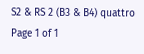S2 & RS 2 (B3 & B4) quattro
Page 1 of 1